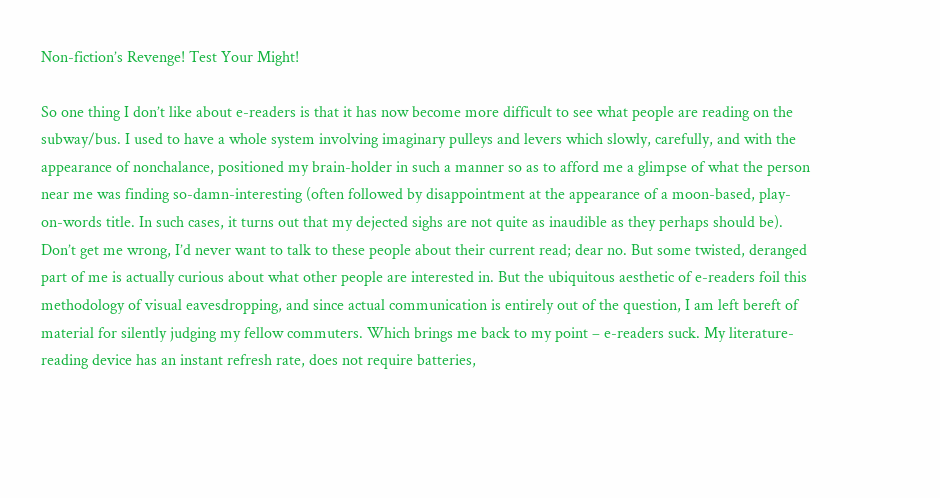Non-fiction’s Revenge! Test Your Might!

So one thing I don’t like about e-readers is that it has now become more difficult to see what people are reading on the subway/bus. I used to have a whole system involving imaginary pulleys and levers which slowly, carefully, and with the appearance of nonchalance, positioned my brain-holder in such a manner so as to afford me a glimpse of what the person near me was finding so-damn-interesting (often followed by disappointment at the appearance of a moon-based, play-on-words title. In such cases, it turns out that my dejected sighs are not quite as inaudible as they perhaps should be). Don’t get me wrong, I’d never want to talk to these people about their current read; dear no. But some twisted, deranged part of me is actually curious about what other people are interested in. But the ubiquitous aesthetic of e-readers foil this methodology of visual eavesdropping, and since actual communication is entirely out of the question, I am left bereft of material for silently judging my fellow commuters. Which brings me back to my point – e-readers suck. My literature-reading device has an instant refresh rate, does not require batteries,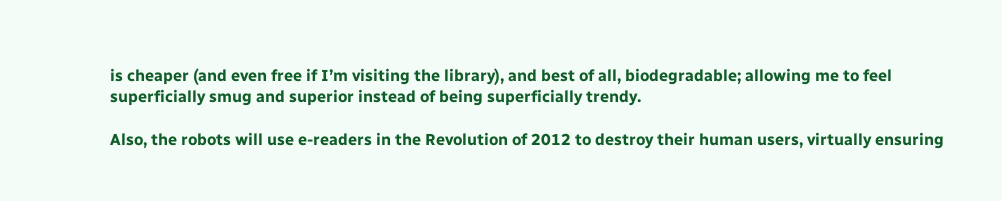is cheaper (and even free if I’m visiting the library), and best of all, biodegradable; allowing me to feel superficially smug and superior instead of being superficially trendy.

Also, the robots will use e-readers in the Revolution of 2012 to destroy their human users, virtually ensuring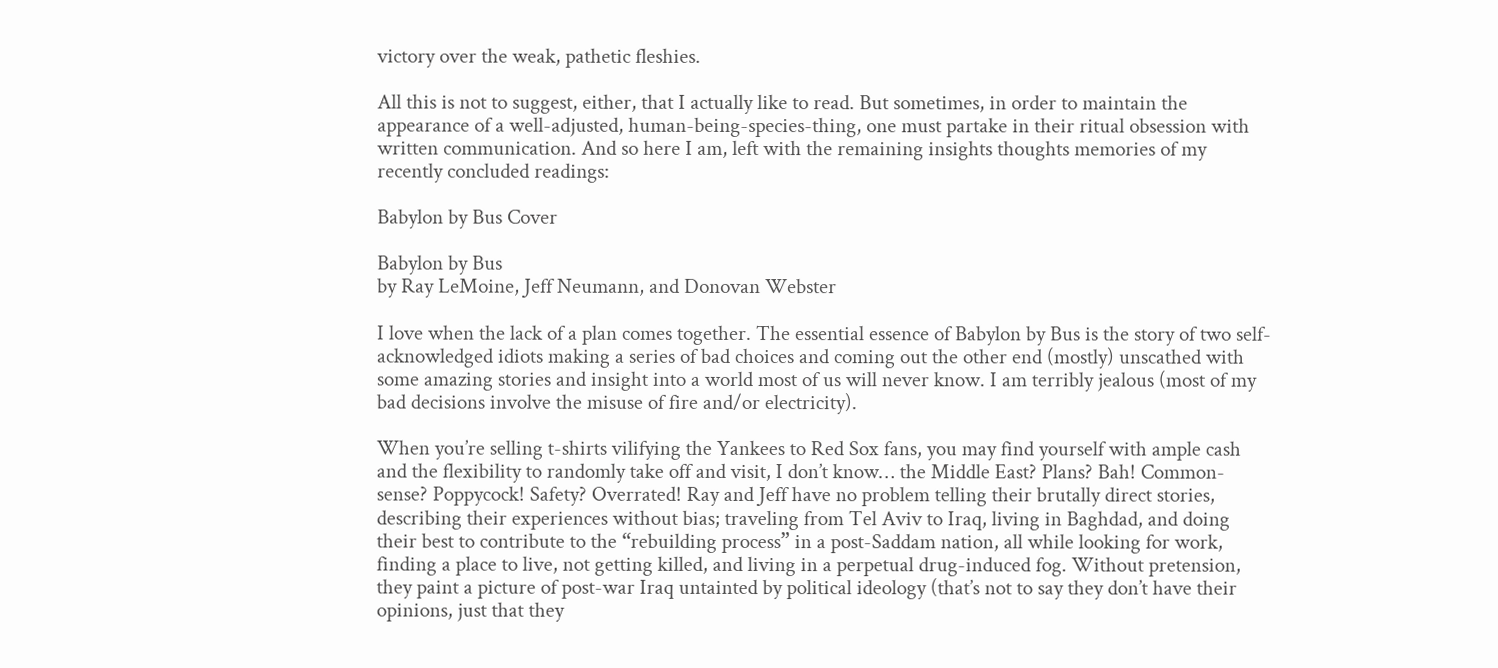victory over the weak, pathetic fleshies.

All this is not to suggest, either, that I actually like to read. But sometimes, in order to maintain the appearance of a well-adjusted, human-being-species-thing, one must partake in their ritual obsession with written communication. And so here I am, left with the remaining insights thoughts memories of my recently concluded readings:

Babylon by Bus Cover

Babylon by Bus
by Ray LeMoine, Jeff Neumann, and Donovan Webster

I love when the lack of a plan comes together. The essential essence of Babylon by Bus is the story of two self-acknowledged idiots making a series of bad choices and coming out the other end (mostly) unscathed with some amazing stories and insight into a world most of us will never know. I am terribly jealous (most of my bad decisions involve the misuse of fire and/or electricity).

When you’re selling t-shirts vilifying the Yankees to Red Sox fans, you may find yourself with ample cash and the flexibility to randomly take off and visit, I don’t know… the Middle East? Plans? Bah! Common-sense? Poppycock! Safety? Overrated! Ray and Jeff have no problem telling their brutally direct stories, describing their experiences without bias; traveling from Tel Aviv to Iraq, living in Baghdad, and doing their best to contribute to the “rebuilding process” in a post-Saddam nation, all while looking for work, finding a place to live, not getting killed, and living in a perpetual drug-induced fog. Without pretension, they paint a picture of post-war Iraq untainted by political ideology (that’s not to say they don’t have their opinions, just that they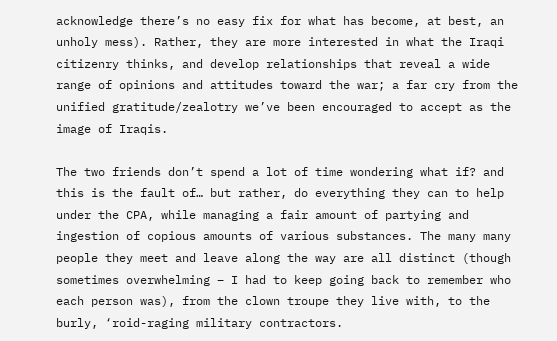acknowledge there’s no easy fix for what has become, at best, an unholy mess). Rather, they are more interested in what the Iraqi citizenry thinks, and develop relationships that reveal a wide range of opinions and attitudes toward the war; a far cry from the unified gratitude/zealotry we’ve been encouraged to accept as the image of Iraqis.

The two friends don’t spend a lot of time wondering what if? and this is the fault of… but rather, do everything they can to help under the CPA, while managing a fair amount of partying and ingestion of copious amounts of various substances. The many many people they meet and leave along the way are all distinct (though sometimes overwhelming – I had to keep going back to remember who each person was), from the clown troupe they live with, to the burly, ‘roid-raging military contractors.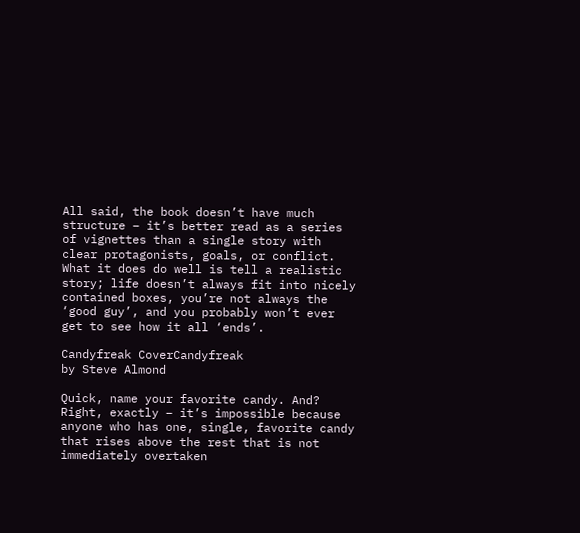All said, the book doesn’t have much structure – it’s better read as a series of vignettes than a single story with clear protagonists, goals, or conflict. What it does do well is tell a realistic story; life doesn’t always fit into nicely contained boxes, you’re not always the ‘good guy’, and you probably won’t ever get to see how it all ‘ends’.

Candyfreak CoverCandyfreak
by Steve Almond

Quick, name your favorite candy. And? Right, exactly – it’s impossible because anyone who has one, single, favorite candy that rises above the rest that is not immediately overtaken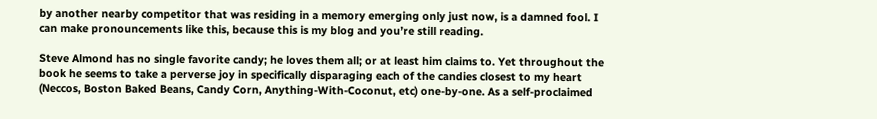by another nearby competitor that was residing in a memory emerging only just now, is a damned fool. I can make pronouncements like this, because this is my blog and you’re still reading.

Steve Almond has no single favorite candy; he loves them all; or at least him claims to. Yet throughout the book he seems to take a perverse joy in specifically disparaging each of the candies closest to my heart (Neccos, Boston Baked Beans, Candy Corn, Anything-With-Coconut, etc) one-by-one. As a self-proclaimed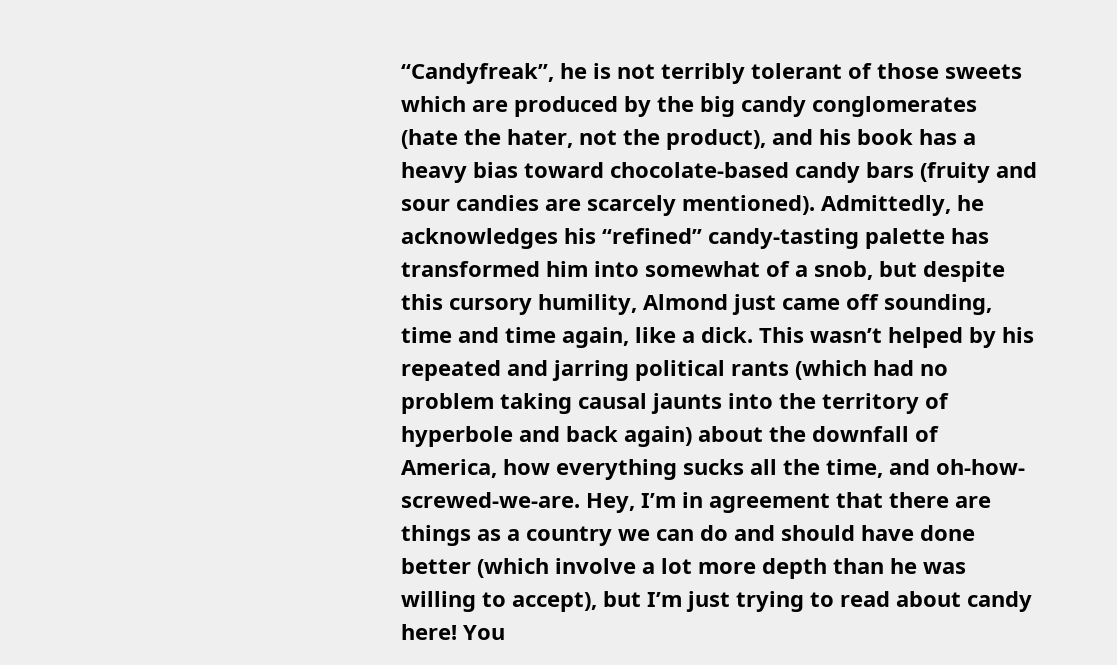“Candyfreak”, he is not terribly tolerant of those sweets which are produced by the big candy conglomerates (hate the hater, not the product), and his book has a heavy bias toward chocolate-based candy bars (fruity and sour candies are scarcely mentioned). Admittedly, he acknowledges his “refined” candy-tasting palette has transformed him into somewhat of a snob, but despite this cursory humility, Almond just came off sounding, time and time again, like a dick. This wasn’t helped by his repeated and jarring political rants (which had no problem taking causal jaunts into the territory of hyperbole and back again) about the downfall of America, how everything sucks all the time, and oh-how-screwed-we-are. Hey, I’m in agreement that there are things as a country we can do and should have done better (which involve a lot more depth than he was willing to accept), but I’m just trying to read about candy here! You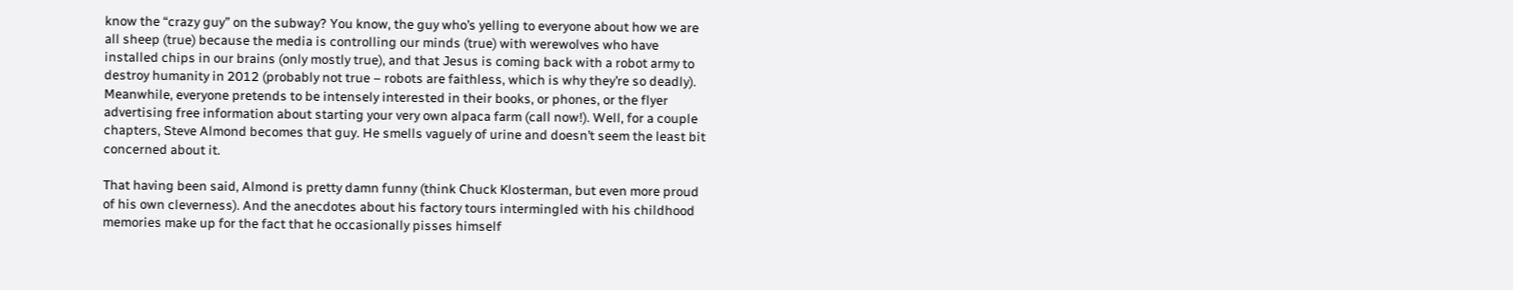know the “crazy guy” on the subway? You know, the guy who’s yelling to everyone about how we are all sheep (true) because the media is controlling our minds (true) with werewolves who have installed chips in our brains (only mostly true), and that Jesus is coming back with a robot army to destroy humanity in 2012 (probably not true – robots are faithless, which is why they’re so deadly). Meanwhile, everyone pretends to be intensely interested in their books, or phones, or the flyer advertising free information about starting your very own alpaca farm (call now!). Well, for a couple chapters, Steve Almond becomes that guy. He smells vaguely of urine and doesn’t seem the least bit concerned about it.

That having been said, Almond is pretty damn funny (think Chuck Klosterman, but even more proud of his own cleverness). And the anecdotes about his factory tours intermingled with his childhood memories make up for the fact that he occasionally pisses himself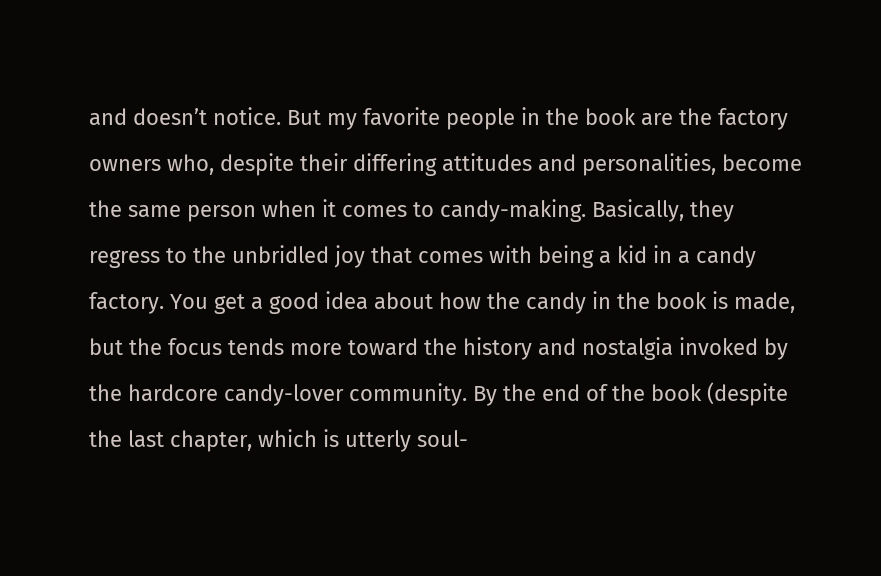and doesn’t notice. But my favorite people in the book are the factory owners who, despite their differing attitudes and personalities, become the same person when it comes to candy-making. Basically, they regress to the unbridled joy that comes with being a kid in a candy factory. You get a good idea about how the candy in the book is made, but the focus tends more toward the history and nostalgia invoked by the hardcore candy-lover community. By the end of the book (despite the last chapter, which is utterly soul-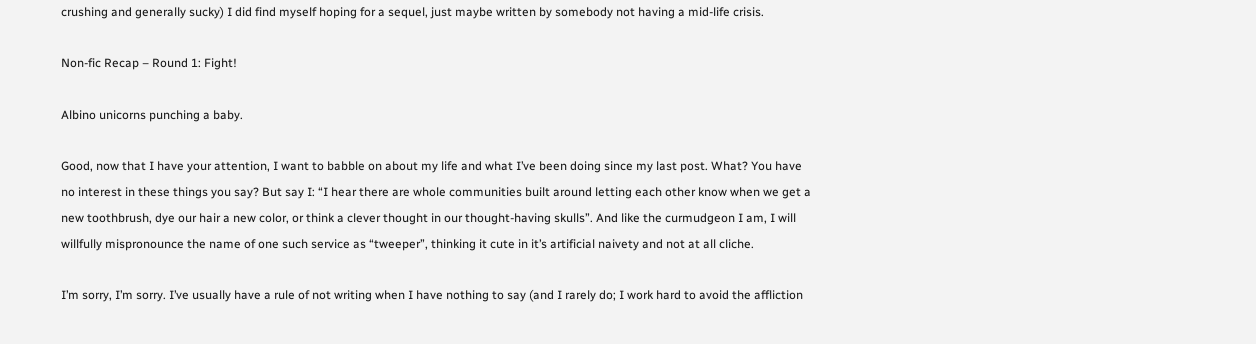crushing and generally sucky) I did find myself hoping for a sequel, just maybe written by somebody not having a mid-life crisis.

Non-fic Recap – Round 1: Fight!

Albino unicorns punching a baby.

Good, now that I have your attention, I want to babble on about my life and what I’ve been doing since my last post. What? You have no interest in these things you say? But say I: “I hear there are whole communities built around letting each other know when we get a new toothbrush, dye our hair a new color, or think a clever thought in our thought-having skulls”. And like the curmudgeon I am, I will willfully mispronounce the name of one such service as “tweeper”, thinking it cute in it’s artificial naivety and not at all cliche.

I’m sorry, I’m sorry. I’ve usually have a rule of not writing when I have nothing to say (and I rarely do; I work hard to avoid the affliction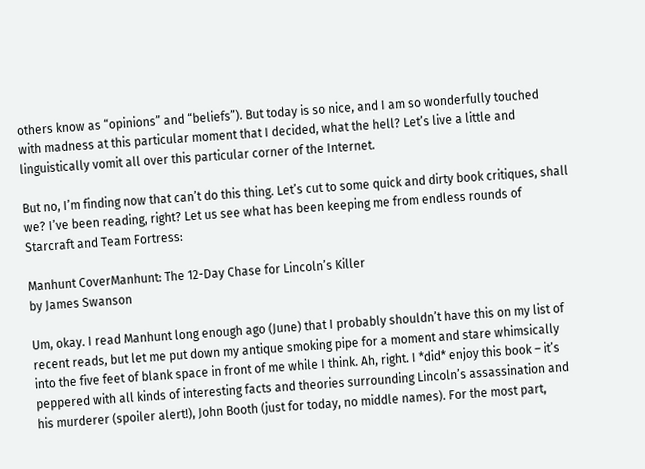others know as “opinions” and “beliefs”). But today is so nice, and I am so wonderfully touched with madness at this particular moment that I decided, what the hell? Let’s live a little and linguistically vomit all over this particular corner of the Internet.

But no, I’m finding now that can’t do this thing. Let’s cut to some quick and dirty book critiques, shall we? I’ve been reading, right? Let us see what has been keeping me from endless rounds of Starcraft and Team Fortress:

Manhunt CoverManhunt: The 12-Day Chase for Lincoln’s Killer
by James Swanson

Um, okay. I read Manhunt long enough ago (June) that I probably shouldn’t have this on my list of recent reads, but let me put down my antique smoking pipe for a moment and stare whimsically into the five feet of blank space in front of me while I think. Ah, right. I *did* enjoy this book – it’s peppered with all kinds of interesting facts and theories surrounding Lincoln’s assassination and his murderer (spoiler alert!), John Booth (just for today, no middle names). For the most part,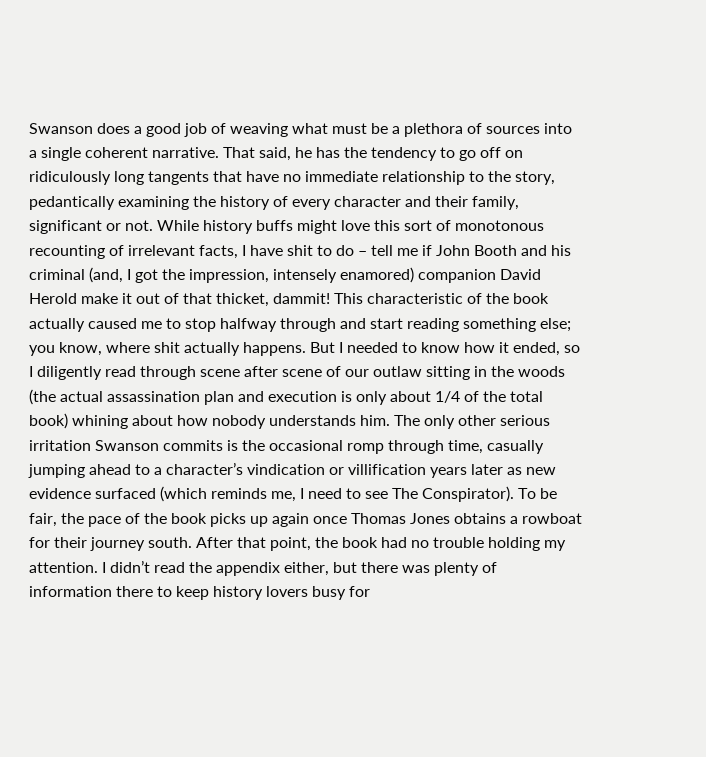Swanson does a good job of weaving what must be a plethora of sources into a single coherent narrative. That said, he has the tendency to go off on ridiculously long tangents that have no immediate relationship to the story, pedantically examining the history of every character and their family, significant or not. While history buffs might love this sort of monotonous recounting of irrelevant facts, I have shit to do – tell me if John Booth and his criminal (and, I got the impression, intensely enamored) companion David Herold make it out of that thicket, dammit! This characteristic of the book actually caused me to stop halfway through and start reading something else; you know, where shit actually happens. But I needed to know how it ended, so I diligently read through scene after scene of our outlaw sitting in the woods (the actual assassination plan and execution is only about 1/4 of the total book) whining about how nobody understands him. The only other serious irritation Swanson commits is the occasional romp through time, casually jumping ahead to a character’s vindication or villification years later as new evidence surfaced (which reminds me, I need to see The Conspirator). To be fair, the pace of the book picks up again once Thomas Jones obtains a rowboat for their journey south. After that point, the book had no trouble holding my attention. I didn’t read the appendix either, but there was plenty of information there to keep history lovers busy for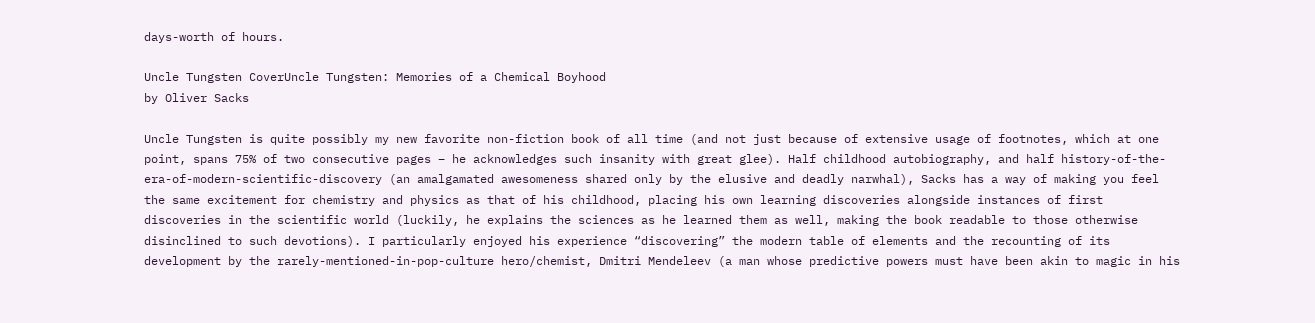days-worth of hours.

Uncle Tungsten CoverUncle Tungsten: Memories of a Chemical Boyhood
by Oliver Sacks

Uncle Tungsten is quite possibly my new favorite non-fiction book of all time (and not just because of extensive usage of footnotes, which at one point, spans 75% of two consecutive pages – he acknowledges such insanity with great glee). Half childhood autobiography, and half history-of-the-era-of-modern-scientific-discovery (an amalgamated awesomeness shared only by the elusive and deadly narwhal), Sacks has a way of making you feel the same excitement for chemistry and physics as that of his childhood, placing his own learning discoveries alongside instances of first discoveries in the scientific world (luckily, he explains the sciences as he learned them as well, making the book readable to those otherwise disinclined to such devotions). I particularly enjoyed his experience “discovering” the modern table of elements and the recounting of its development by the rarely-mentioned-in-pop-culture hero/chemist, Dmitri Mendeleev (a man whose predictive powers must have been akin to magic in his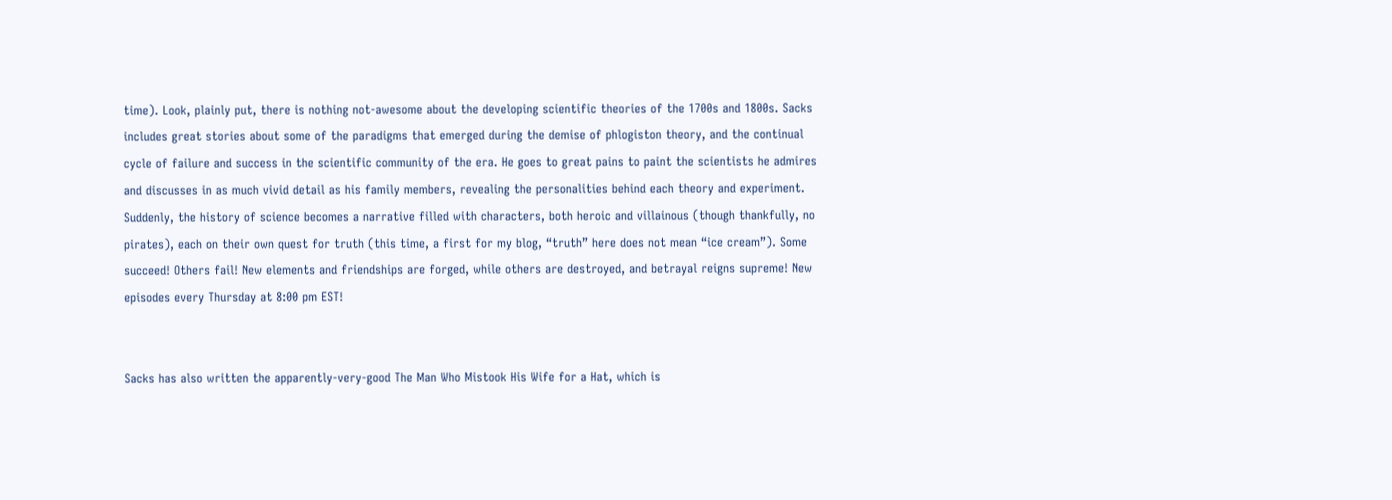time). Look, plainly put, there is nothing not-awesome about the developing scientific theories of the 1700s and 1800s. Sacks includes great stories about some of the paradigms that emerged during the demise of phlogiston theory, and the continual cycle of failure and success in the scientific community of the era. He goes to great pains to paint the scientists he admires and discusses in as much vivid detail as his family members, revealing the personalities behind each theory and experiment. Suddenly, the history of science becomes a narrative filled with characters, both heroic and villainous (though thankfully, no pirates), each on their own quest for truth (this time, a first for my blog, “truth” here does not mean “ice cream”). Some succeed! Others fail! New elements and friendships are forged, while others are destroyed, and betrayal reigns supreme! New episodes every Thursday at 8:00 pm EST!


Sacks has also written the apparently-very-good The Man Who Mistook His Wife for a Hat, which is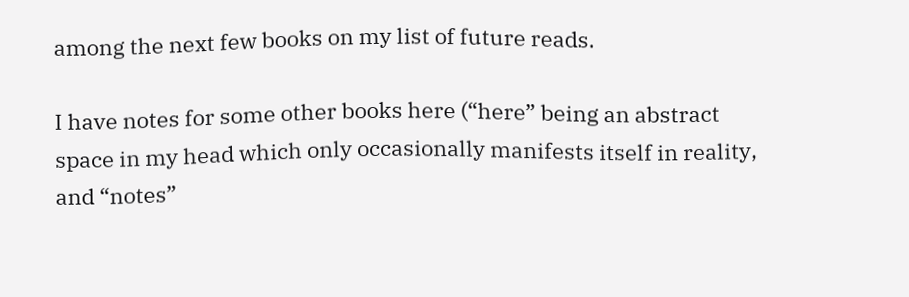among the next few books on my list of future reads.

I have notes for some other books here (“here” being an abstract space in my head which only occasionally manifests itself in reality, and “notes”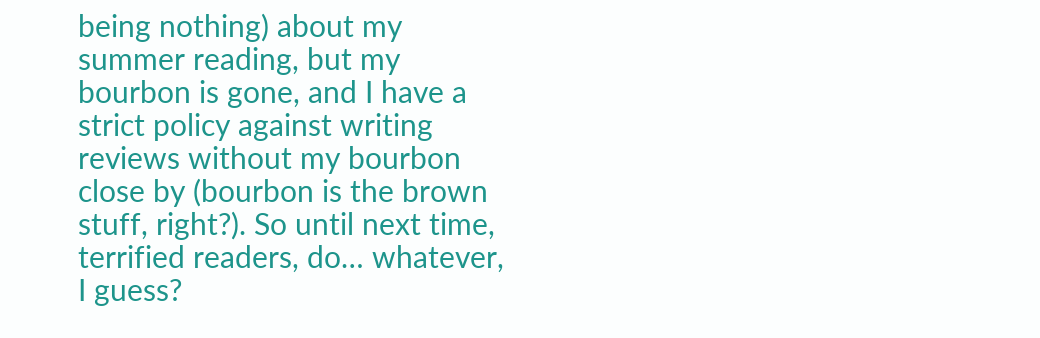being nothing) about my summer reading, but my bourbon is gone, and I have a strict policy against writing reviews without my bourbon close by (bourbon is the brown stuff, right?). So until next time, terrified readers, do… whatever, I guess?